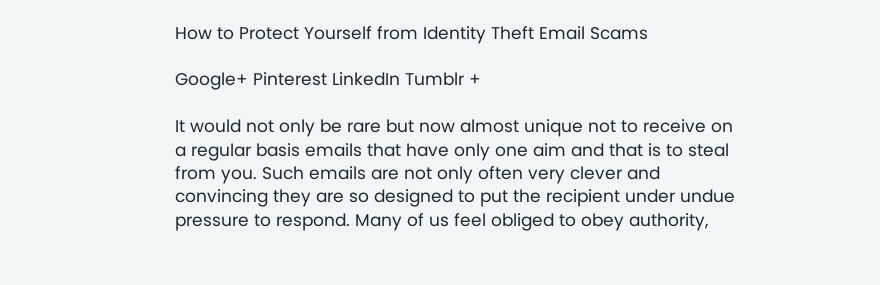How to Protect Yourself from Identity Theft Email Scams

Google+ Pinterest LinkedIn Tumblr +

It would not only be rare but now almost unique not to receive on a regular basis emails that have only one aim and that is to steal from you. Such emails are not only often very clever and convincing they are so designed to put the recipient under undue pressure to respond. Many of us feel obliged to obey authority,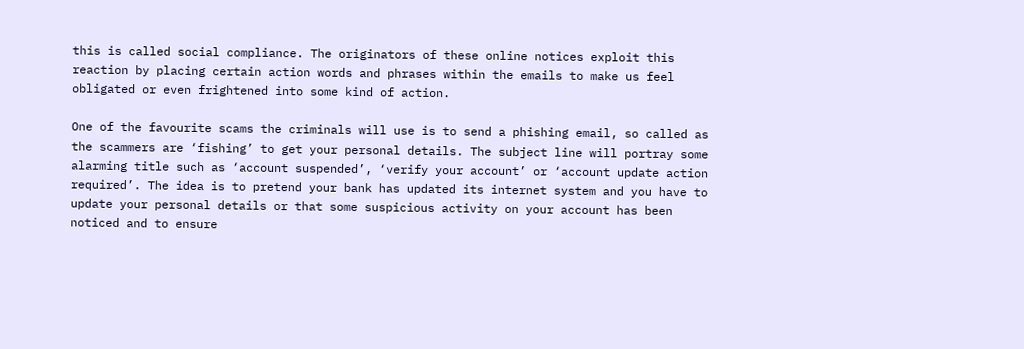this is called social compliance. The originators of these online notices exploit this reaction by placing certain action words and phrases within the emails to make us feel obligated or even frightened into some kind of action.

One of the favourite scams the criminals will use is to send a phishing email, so called as the scammers are ‘fishing’ to get your personal details. The subject line will portray some alarming title such as ‘account suspended’, ‘verify your account’ or ‘account update action required’. The idea is to pretend your bank has updated its internet system and you have to update your personal details or that some suspicious activity on your account has been noticed and to ensure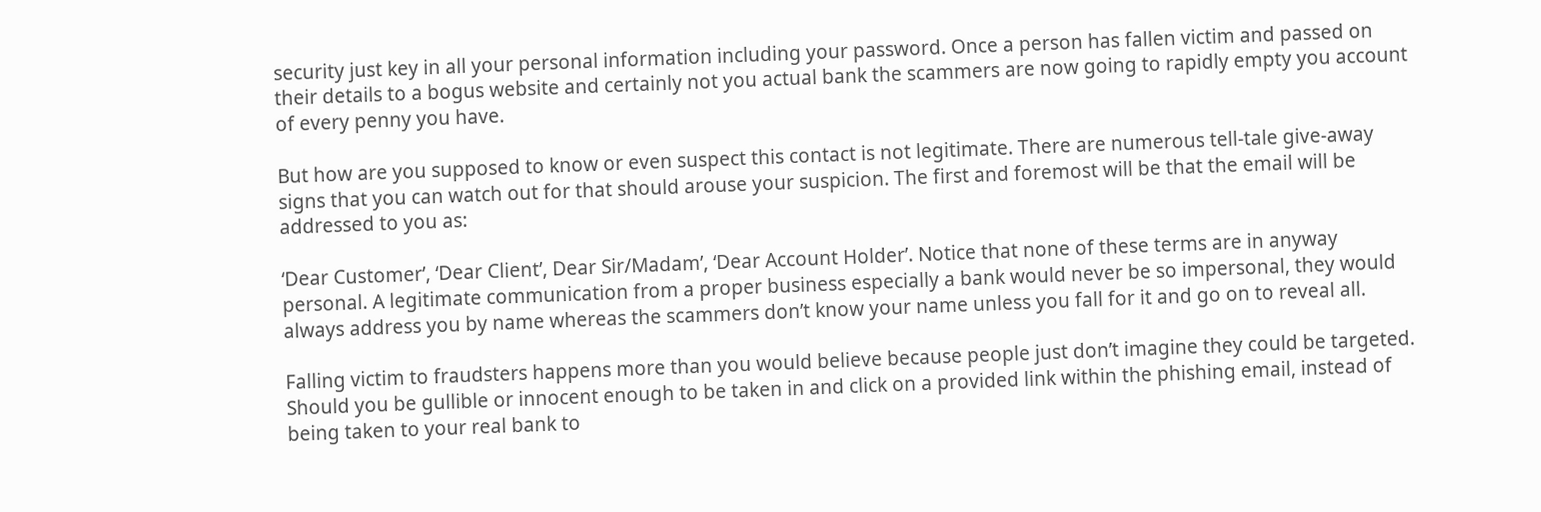security just key in all your personal information including your password. Once a person has fallen victim and passed on their details to a bogus website and certainly not you actual bank the scammers are now going to rapidly empty you account of every penny you have.

But how are you supposed to know or even suspect this contact is not legitimate. There are numerous tell-tale give-away signs that you can watch out for that should arouse your suspicion. The first and foremost will be that the email will be addressed to you as:

‘Dear Customer’, ‘Dear Client’, Dear Sir/Madam’, ‘Dear Account Holder’. Notice that none of these terms are in anyway personal. A legitimate communication from a proper business especially a bank would never be so impersonal, they would always address you by name whereas the scammers don’t know your name unless you fall for it and go on to reveal all.

Falling victim to fraudsters happens more than you would believe because people just don’t imagine they could be targeted. Should you be gullible or innocent enough to be taken in and click on a provided link within the phishing email, instead of being taken to your real bank to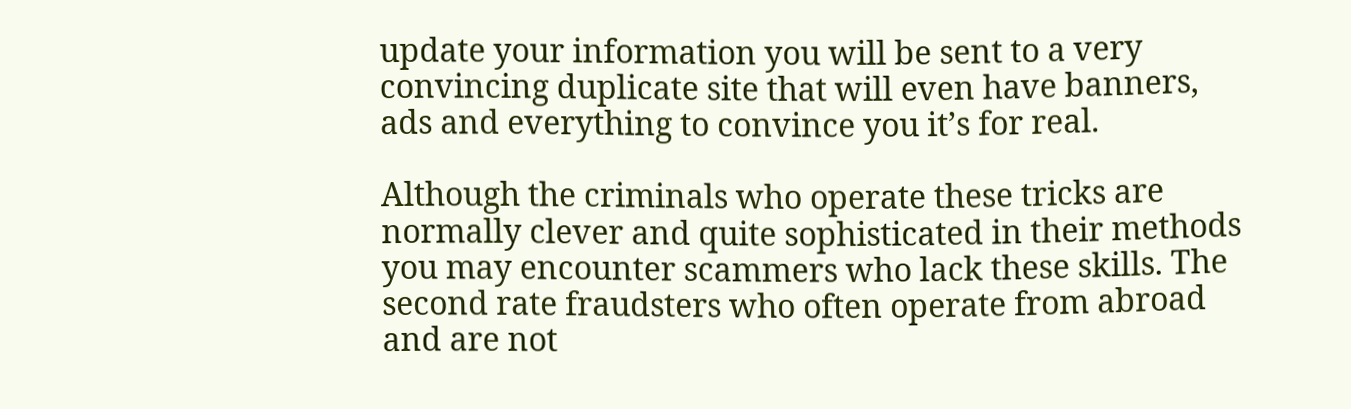update your information you will be sent to a very convincing duplicate site that will even have banners, ads and everything to convince you it’s for real.

Although the criminals who operate these tricks are normally clever and quite sophisticated in their methods you may encounter scammers who lack these skills. The second rate fraudsters who often operate from abroad and are not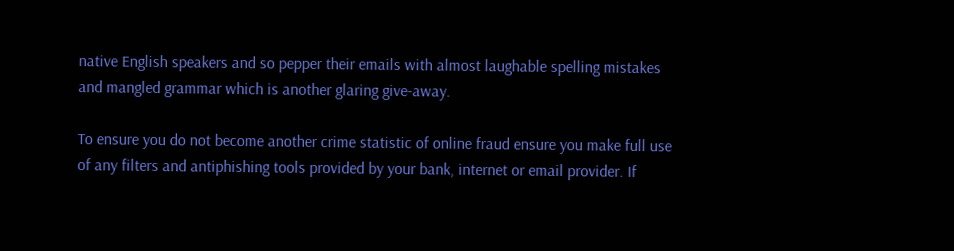native English speakers and so pepper their emails with almost laughable spelling mistakes and mangled grammar which is another glaring give-away.

To ensure you do not become another crime statistic of online fraud ensure you make full use of any filters and antiphishing tools provided by your bank, internet or email provider. If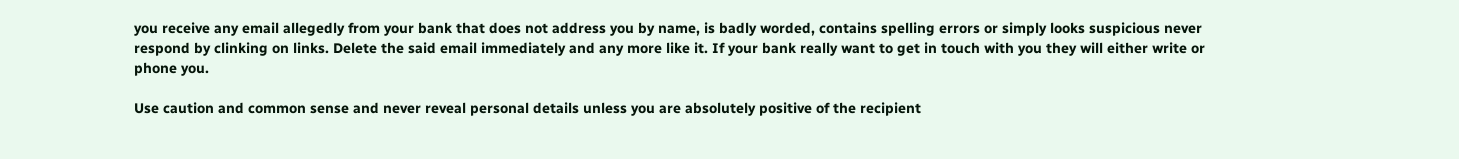you receive any email allegedly from your bank that does not address you by name, is badly worded, contains spelling errors or simply looks suspicious never respond by clinking on links. Delete the said email immediately and any more like it. If your bank really want to get in touch with you they will either write or phone you.

Use caution and common sense and never reveal personal details unless you are absolutely positive of the recipient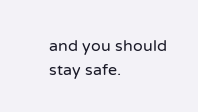and you should stay safe.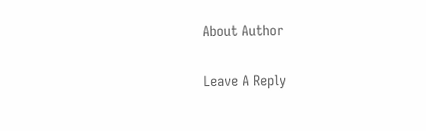About Author

Leave A Reply